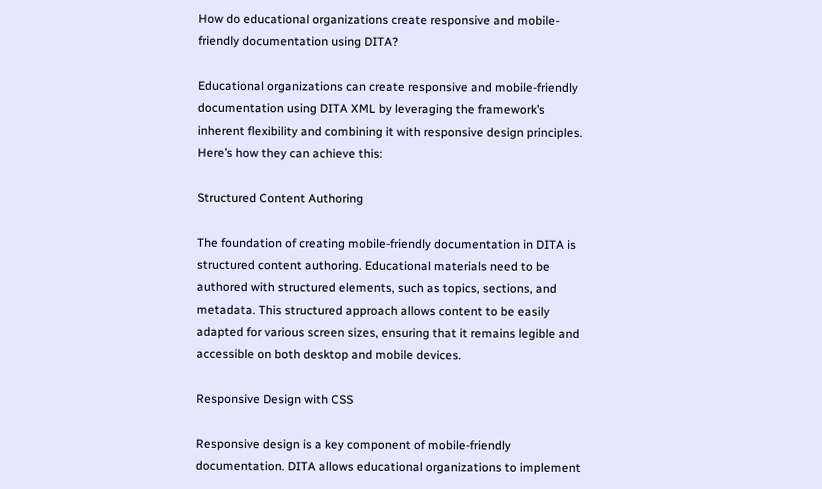How do educational organizations create responsive and mobile-friendly documentation using DITA?

Educational organizations can create responsive and mobile-friendly documentation using DITA XML by leveraging the framework’s inherent flexibility and combining it with responsive design principles. Here’s how they can achieve this:

Structured Content Authoring

The foundation of creating mobile-friendly documentation in DITA is structured content authoring. Educational materials need to be authored with structured elements, such as topics, sections, and metadata. This structured approach allows content to be easily adapted for various screen sizes, ensuring that it remains legible and accessible on both desktop and mobile devices.

Responsive Design with CSS

Responsive design is a key component of mobile-friendly documentation. DITA allows educational organizations to implement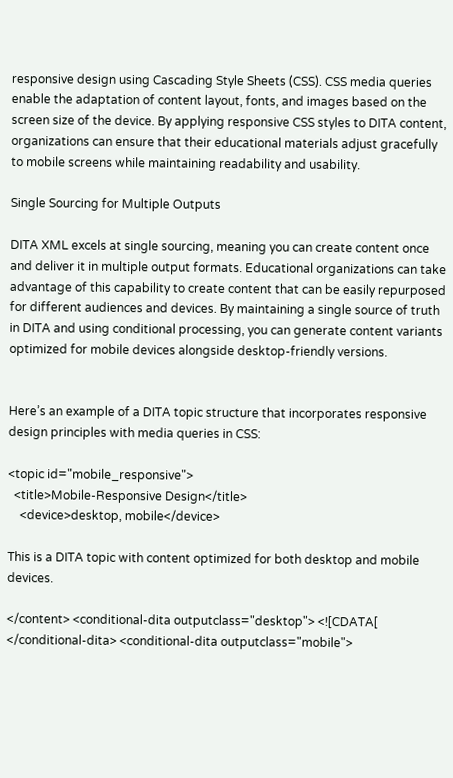responsive design using Cascading Style Sheets (CSS). CSS media queries enable the adaptation of content layout, fonts, and images based on the screen size of the device. By applying responsive CSS styles to DITA content, organizations can ensure that their educational materials adjust gracefully to mobile screens while maintaining readability and usability.

Single Sourcing for Multiple Outputs

DITA XML excels at single sourcing, meaning you can create content once and deliver it in multiple output formats. Educational organizations can take advantage of this capability to create content that can be easily repurposed for different audiences and devices. By maintaining a single source of truth in DITA and using conditional processing, you can generate content variants optimized for mobile devices alongside desktop-friendly versions.


Here’s an example of a DITA topic structure that incorporates responsive design principles with media queries in CSS:

<topic id="mobile_responsive">
  <title>Mobile-Responsive Design</title>
    <device>desktop, mobile</device>

This is a DITA topic with content optimized for both desktop and mobile devices.

</content> <conditional-dita outputclass="desktop"> <![CDATA[ </conditional-dita> <conditional-dita outputclass="mobile">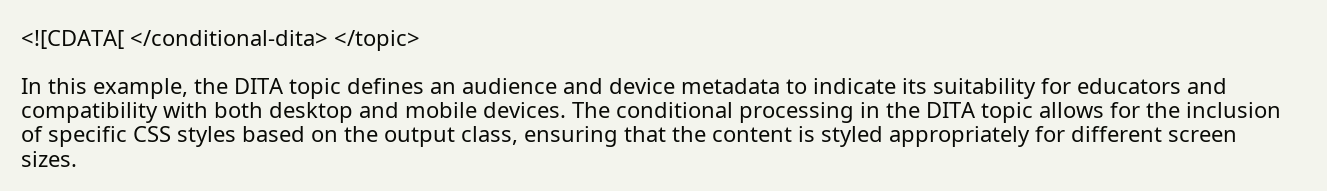<![CDATA[ </conditional-dita> </topic>

In this example, the DITA topic defines an audience and device metadata to indicate its suitability for educators and compatibility with both desktop and mobile devices. The conditional processing in the DITA topic allows for the inclusion of specific CSS styles based on the output class, ensuring that the content is styled appropriately for different screen sizes.